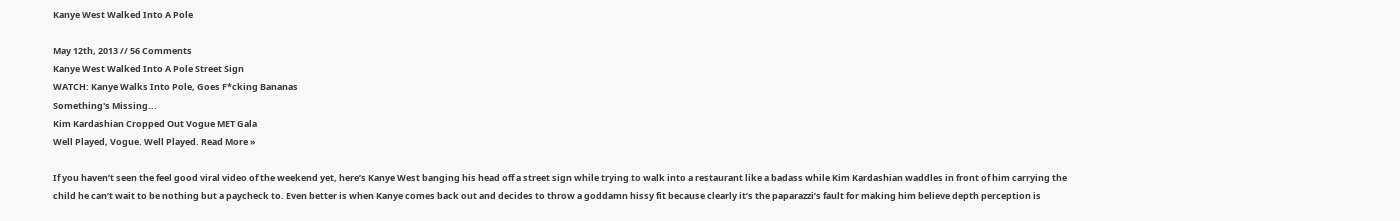Kanye West Walked Into A Pole

May 12th, 2013 // 56 Comments
Kanye West Walked Into A Pole Street Sign
WATCH: Kanye Walks Into Pole, Goes F*cking Bananas
Something's Missing...
Kim Kardashian Cropped Out Vogue MET Gala
Well Played, Vogue. Well Played. Read More »

If you haven’t seen the feel good viral video of the weekend yet, here’s Kanye West banging his head off a street sign while trying to walk into a restaurant like a badass while Kim Kardashian waddles in front of him carrying the child he can’t wait to be nothing but a paycheck to. Even better is when Kanye comes back out and decides to throw a goddamn hissy fit because clearly it’s the paparazzi’s fault for making him believe depth perception is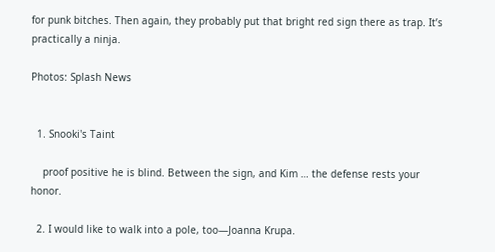for punk bitches. Then again, they probably put that bright red sign there as trap. It’s practically a ninja.

Photos: Splash News


  1. Snooki's Taint

    proof positive he is blind. Between the sign, and Kim … the defense rests your honor.

  2. I would like to walk into a pole, too—Joanna Krupa.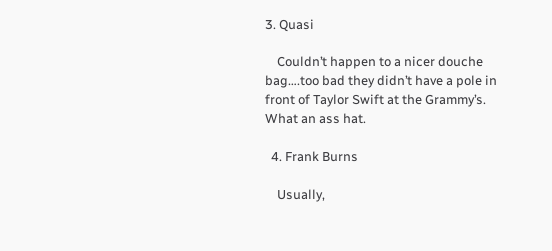3. Quasi

    Couldn’t happen to a nicer douche bag….too bad they didn’t have a pole in front of Taylor Swift at the Grammy’s. What an ass hat.

  4. Frank Burns

    Usually,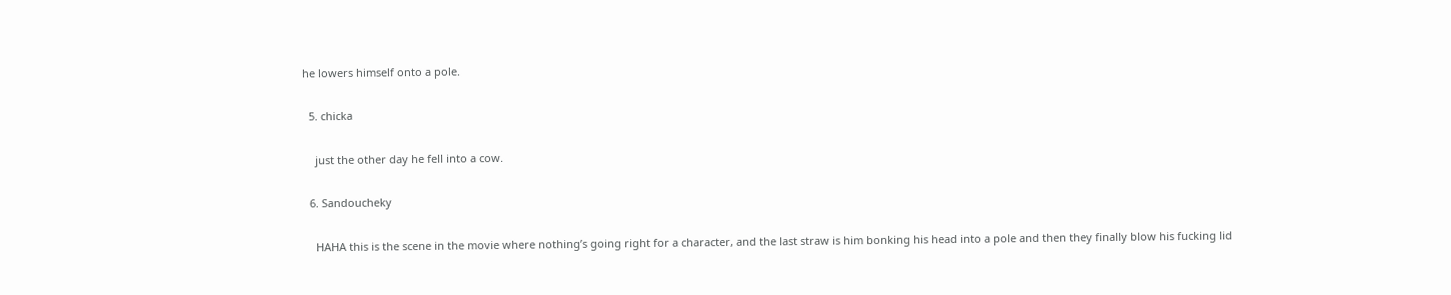he lowers himself onto a pole.

  5. chicka

    just the other day he fell into a cow.

  6. Sandoucheky

    HAHA this is the scene in the movie where nothing’s going right for a character, and the last straw is him bonking his head into a pole and then they finally blow his fucking lid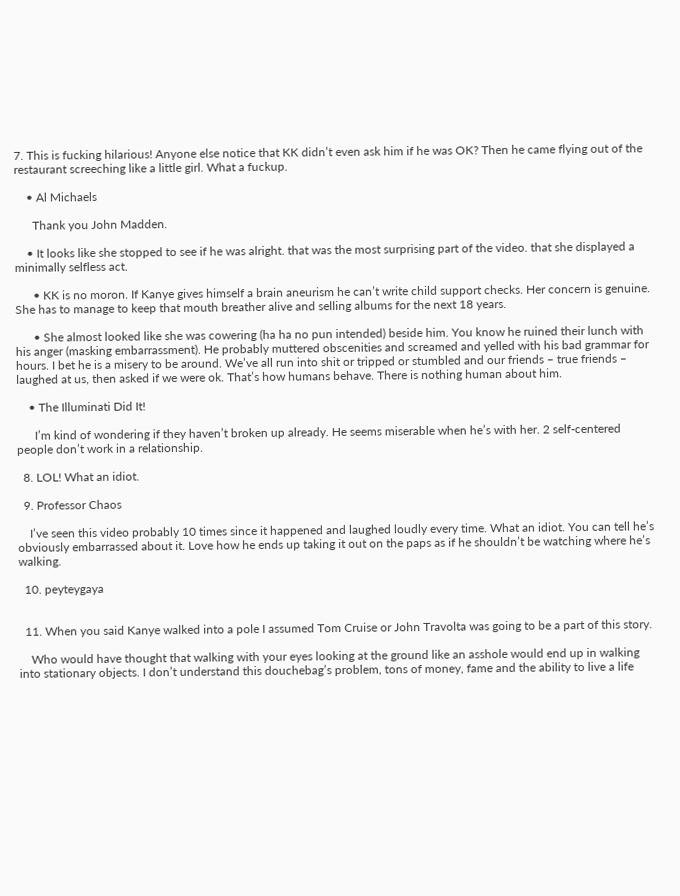7. This is fucking hilarious! Anyone else notice that KK didn’t even ask him if he was OK? Then he came flying out of the restaurant screeching like a little girl. What a fuckup.

    • Al Michaels

      Thank you John Madden.

    • It looks like she stopped to see if he was alright. that was the most surprising part of the video. that she displayed a minimally selfless act.

      • KK is no moron. If Kanye gives himself a brain aneurism he can’t write child support checks. Her concern is genuine. She has to manage to keep that mouth breather alive and selling albums for the next 18 years.

      • She almost looked like she was cowering (ha ha no pun intended) beside him. You know he ruined their lunch with his anger (masking embarrassment). He probably muttered obscenities and screamed and yelled with his bad grammar for hours. I bet he is a misery to be around. We’ve all run into shit or tripped or stumbled and our friends – true friends – laughed at us, then asked if we were ok. That’s how humans behave. There is nothing human about him.

    • The Illuminati Did It!

      I’m kind of wondering if they haven’t broken up already. He seems miserable when he’s with her. 2 self-centered people don’t work in a relationship.

  8. LOL! What an idiot.

  9. Professor Chaos

    I’ve seen this video probably 10 times since it happened and laughed loudly every time. What an idiot. You can tell he’s obviously embarrassed about it. Love how he ends up taking it out on the paps as if he shouldn’t be watching where he’s walking.

  10. peyteygaya


  11. When you said Kanye walked into a pole I assumed Tom Cruise or John Travolta was going to be a part of this story.

    Who would have thought that walking with your eyes looking at the ground like an asshole would end up in walking into stationary objects. I don’t understand this douchebag’s problem, tons of money, fame and the ability to live a life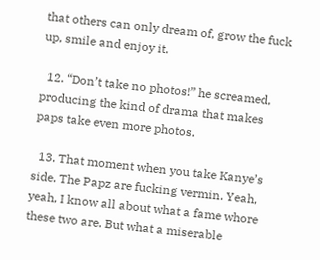that others can only dream of, grow the fuck up, smile and enjoy it.

  12. “Don’t take no photos!” he screamed, producing the kind of drama that makes paps take even more photos.

  13. That moment when you take Kanye’s side. The Papz are fucking vermin. Yeah, yeah, I know all about what a fame whore these two are. But what a miserable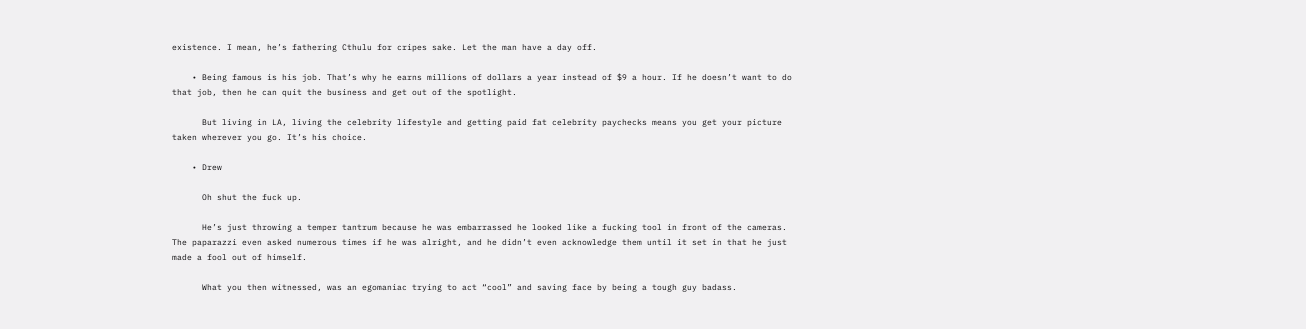existence. I mean, he’s fathering Cthulu for cripes sake. Let the man have a day off.

    • Being famous is his job. That’s why he earns millions of dollars a year instead of $9 a hour. If he doesn’t want to do that job, then he can quit the business and get out of the spotlight.

      But living in LA, living the celebrity lifestyle and getting paid fat celebrity paychecks means you get your picture taken wherever you go. It’s his choice.

    • Drew

      Oh shut the fuck up.

      He’s just throwing a temper tantrum because he was embarrassed he looked like a fucking tool in front of the cameras. The paparazzi even asked numerous times if he was alright, and he didn’t even acknowledge them until it set in that he just made a fool out of himself.

      What you then witnessed, was an egomaniac trying to act “cool” and saving face by being a tough guy badass.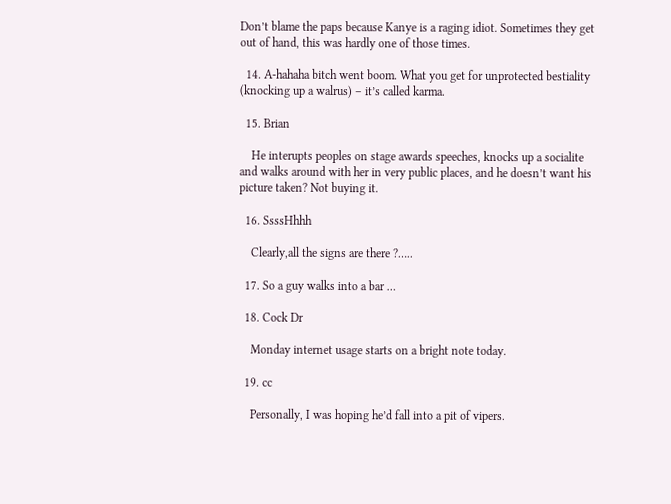Don’t blame the paps because Kanye is a raging idiot. Sometimes they get out of hand, this was hardly one of those times.

  14. A-hahaha bitch went boom. What you get for unprotected bestiality (knocking up a walrus) – it’s called karma.

  15. Brian

    He interupts peoples on stage awards speeches, knocks up a socialite and walks around with her in very public places, and he doesn’t want his picture taken? Not buying it.

  16. SsssHhhh

    Clearly,all the signs are there ?…..

  17. So a guy walks into a bar …

  18. Cock Dr

    Monday internet usage starts on a bright note today.

  19. cc

    Personally, I was hoping he’d fall into a pit of vipers.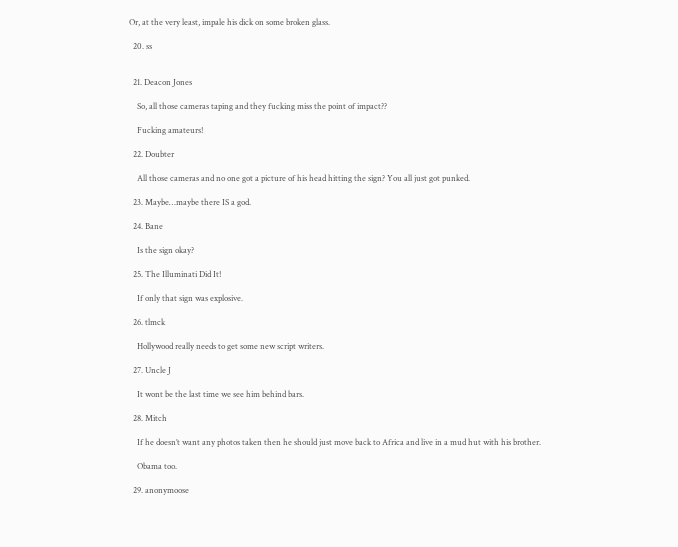Or, at the very least, impale his dick on some broken glass.

  20. ss


  21. Deacon Jones

    So, all those cameras taping and they fucking miss the point of impact??

    Fucking amateurs!

  22. Doubter

    All those cameras and no one got a picture of his head hitting the sign? You all just got punked.

  23. Maybe…maybe there IS a god.

  24. Bane

    Is the sign okay?

  25. The Illuminati Did It!

    If only that sign was explosive.

  26. tlmck

    Hollywood really needs to get some new script writers.

  27. Uncle J

    It wont be the last time we see him behind bars.

  28. Mitch

    If he doesn’t want any photos taken then he should just move back to Africa and live in a mud hut with his brother.

    Obama too.

  29. anonymoose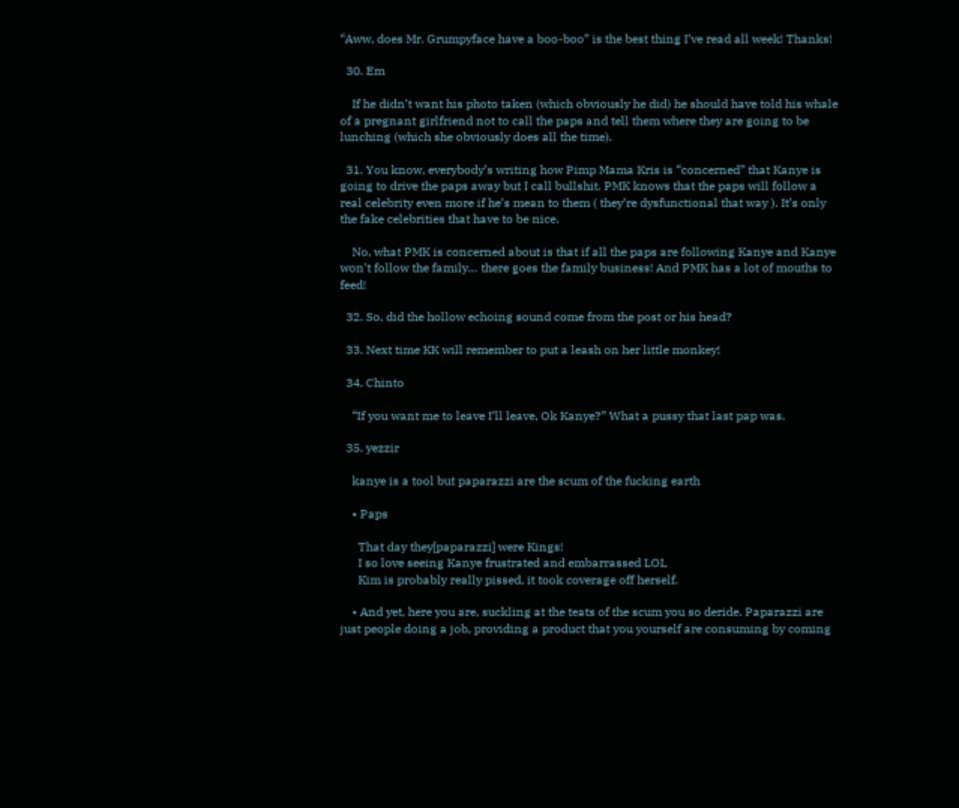“Aww, does Mr. Grumpyface have a boo-boo” is the best thing I’ve read all week! Thanks!

  30. Em

    If he didn’t want his photo taken (which obviously he did) he should have told his whale of a pregnant girlfriend not to call the paps and tell them where they are going to be lunching (which she obviously does all the time).

  31. You know, everybody’s writing how Pimp Mama Kris is “concerned” that Kanye is going to drive the paps away but I call bullshit. PMK knows that the paps will follow a real celebrity even more if he’s mean to them ( they’re dysfunctional that way ). It’s only the fake celebrities that have to be nice.

    No, what PMK is concerned about is that if all the paps are following Kanye and Kanye won’t follow the family… there goes the family business! And PMK has a lot of mouths to feed!

  32. So, did the hollow echoing sound come from the post or his head?

  33. Next time KK will remember to put a leash on her little monkey!

  34. Chinto

    “If you want me to leave I’ll leave, Ok Kanye?” What a pussy that last pap was.

  35. yezzir

    kanye is a tool but paparazzi are the scum of the fucking earth

    • Paps

      That day they[paparazzi] were Kings!
      I so love seeing Kanye frustrated and embarrassed LOL
      Kim is probably really pissed, it took coverage off herself.

    • And yet, here you are, suckling at the teats of the scum you so deride. Paparazzi are just people doing a job, providing a product that you yourself are consuming by coming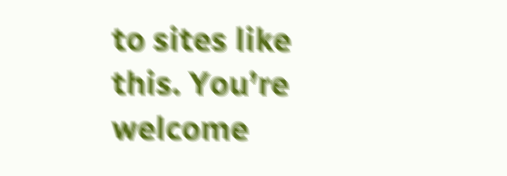to sites like this. You’re welcome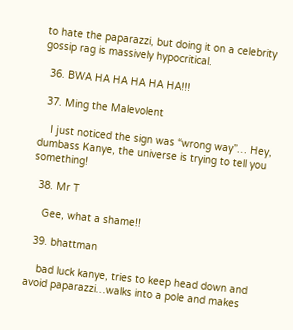to hate the paparazzi, but doing it on a celebrity gossip rag is massively hypocritical.

  36. BWA HA HA HA HA HA!!!

  37. Ming the Malevolent

    I just noticed the sign was “wrong way”… Hey, dumbass Kanye, the universe is trying to tell you something!

  38. Mr T

    Gee, what a shame!!

  39. bhattman

    bad luck kanye, tries to keep head down and avoid paparazzi…walks into a pole and makes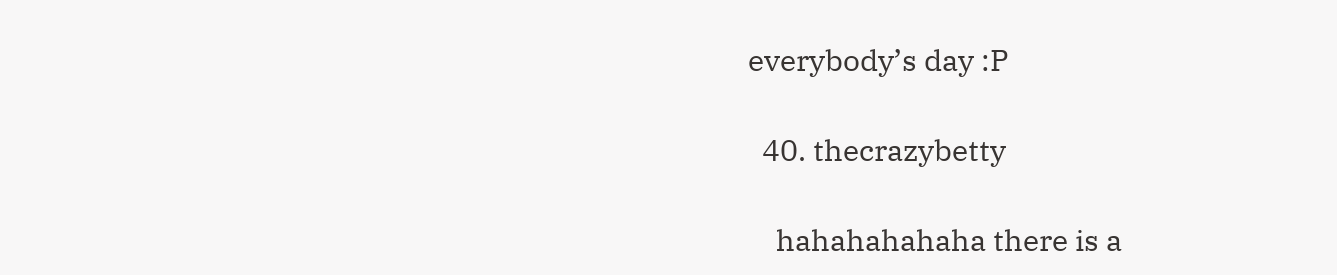everybody’s day :P

  40. thecrazybetty

    hahahahahaha there is a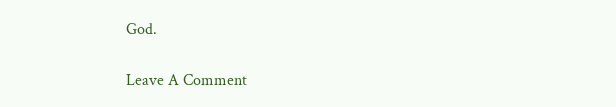God.

Leave A Comment